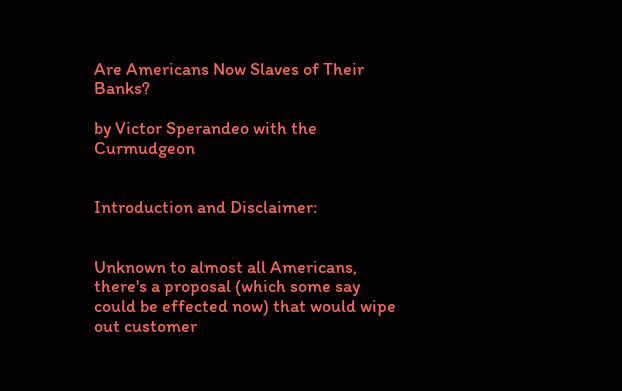Are Americans Now Slaves of Their Banks?

by Victor Sperandeo with the Curmudgeon


Introduction and Disclaimer:


Unknown to almost all Americans, there's a proposal (which some say could be effected now) that would wipe out customer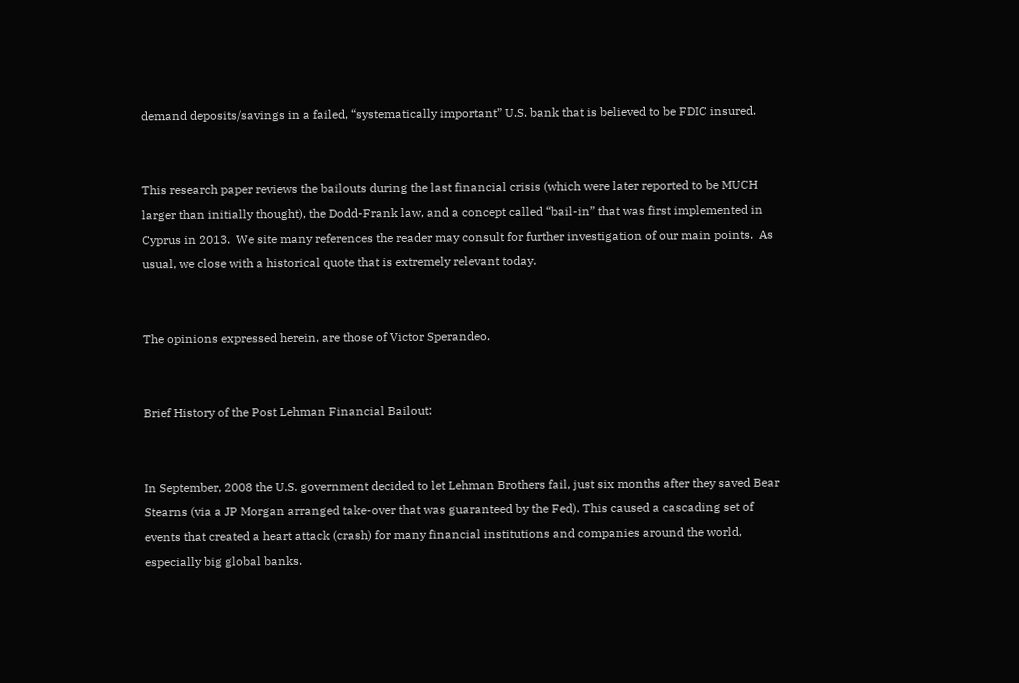demand deposits/savings in a failed, “systematically important” U.S. bank that is believed to be FDIC insured.


This research paper reviews the bailouts during the last financial crisis (which were later reported to be MUCH larger than initially thought), the Dodd-Frank law, and a concept called “bail-in” that was first implemented in Cyprus in 2013.  We site many references the reader may consult for further investigation of our main points.  As usual, we close with a historical quote that is extremely relevant today.


The opinions expressed herein, are those of Victor Sperandeo.


Brief History of the Post Lehman Financial Bailout:


In September, 2008 the U.S. government decided to let Lehman Brothers fail, just six months after they saved Bear Stearns (via a JP Morgan arranged take-over that was guaranteed by the Fed). This caused a cascading set of events that created a heart attack (crash) for many financial institutions and companies around the world, especially big global banks.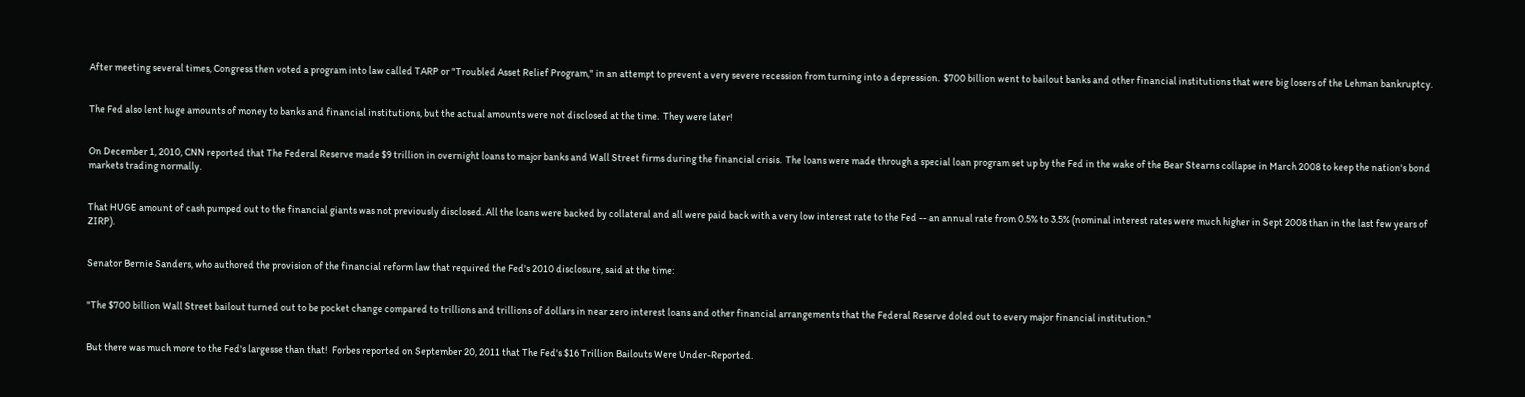After meeting several times, Congress then voted a program into law called TARP or "Troubled Asset Relief Program," in an attempt to prevent a very severe recession from turning into a depression.  $700 billion went to bailout banks and other financial institutions that were big losers of the Lehman bankruptcy.


The Fed also lent huge amounts of money to banks and financial institutions, but the actual amounts were not disclosed at the time.  They were later!


On December 1, 2010, CNN reported that The Federal Reserve made $9 trillion in overnight loans to major banks and Wall Street firms during the financial crisis.  The loans were made through a special loan program set up by the Fed in the wake of the Bear Stearns collapse in March 2008 to keep the nation's bond markets trading normally.


That HUGE amount of cash pumped out to the financial giants was not previously disclosed. All the loans were backed by collateral and all were paid back with a very low interest rate to the Fed -- an annual rate from 0.5% to 3.5% (nominal interest rates were much higher in Sept 2008 than in the last few years of ZIRP).


Senator Bernie Sanders, who authored the provision of the financial reform law that required the Fed's 2010 disclosure, said at the time:


"The $700 billion Wall Street bailout turned out to be pocket change compared to trillions and trillions of dollars in near zero interest loans and other financial arrangements that the Federal Reserve doled out to every major financial institution."


But there was much more to the Fed's largesse than that!  Forbes reported on September 20, 2011 that The Fed's $16 Trillion Bailouts Were Under-Reported.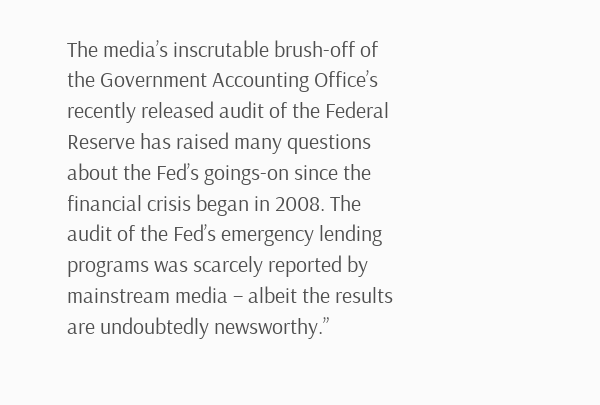The media’s inscrutable brush-off of the Government Accounting Office’s recently released audit of the Federal Reserve has raised many questions about the Fed’s goings-on since the financial crisis began in 2008. The audit of the Fed’s emergency lending programs was scarcely reported by mainstream media – albeit the results are undoubtedly newsworthy.”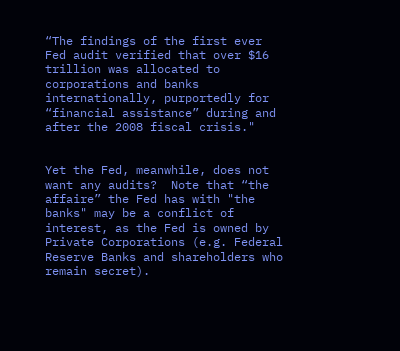“The findings of the first ever Fed audit verified that over $16 trillion was allocated to corporations and banks internationally, purportedly for “financial assistance” during and after the 2008 fiscal crisis."


Yet the Fed, meanwhile, does not want any audits?  Note that “the affaire” the Fed has with "the banks" may be a conflict of interest, as the Fed is owned by Private Corporations (e.g. Federal Reserve Banks and shareholders who remain secret).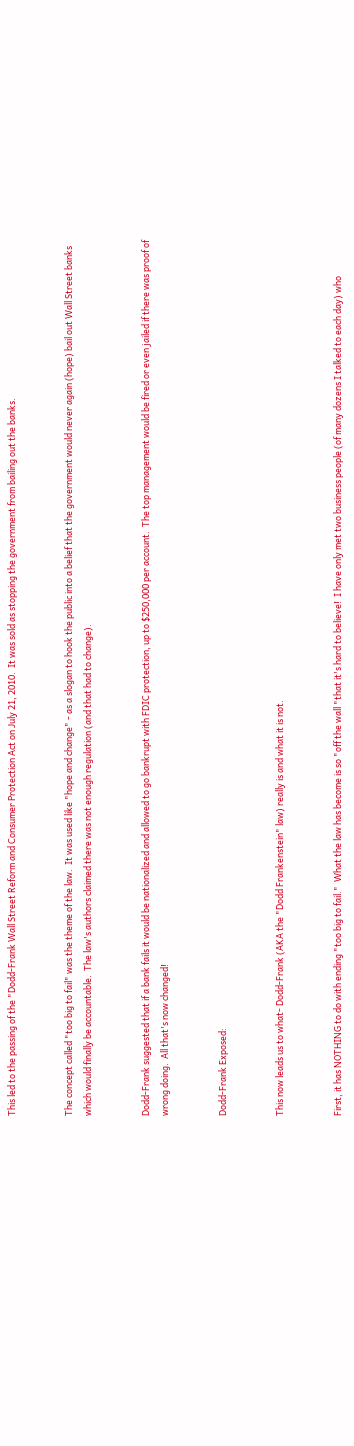This led to the passing of the "Dodd-Frank Wall Street Reform and Consumer Protection Act on July 21, 2010.  It was sold as stopping the government from bailing out the banks.


The concept called "too big to fail" was the theme of the law.  It was used like "hope and change" - as a slogan to hook the public into a belief that the government would never again (hope) bail out Wall Street banks which would finally be accountable.  The law's authors claimed there was not enough regulation (and that had to change).


Dodd-Frank suggested that if a bank fails it would be nationalized and allowed to go bankrupt with FDIC protection, up to $250,000 per account.  The top management would be fired or even jailed if there was proof of wrong doing.  All that's now changed!


Dodd-Frank Exposed:


This now leads us to what- Dodd-Frank (AKA the "Dodd Frankenstein" law) really is and what it is not.


First, it has NOTHING to do with ending "too big to fail."  What the law has become is so "off the wall "that it's hard to believe!  I have only met two business people (of many dozens I talked to each day) who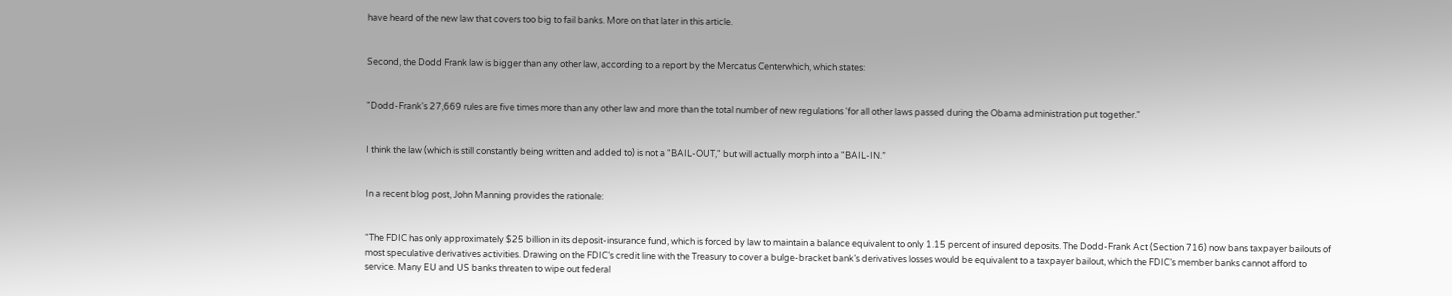have heard of the new law that covers too big to fail banks. More on that later in this article.


Second, the Dodd Frank law is bigger than any other law, according to a report by the Mercatus Centerwhich, which states:


"Dodd-Frank's 27,669 rules are five times more than any other law and more than the total number of new regulations 'for all other laws passed during the Obama administration put together."


I think the law (which is still constantly being written and added to) is not a "BAIL-OUT," but will actually morph into a "BAIL-IN.”


In a recent blog post, John Manning provides the rationale:


“The FDIC has only approximately $25 billion in its deposit-insurance fund, which is forced by law to maintain a balance equivalent to only 1.15 percent of insured deposits. The Dodd-Frank Act (Section 716) now bans taxpayer bailouts of most speculative derivatives activities. Drawing on the FDIC’s credit line with the Treasury to cover a bulge-bracket bank’s derivatives losses would be equivalent to a taxpayer bailout, which the FDIC’s member banks cannot afford to service. Many EU and US banks threaten to wipe out federal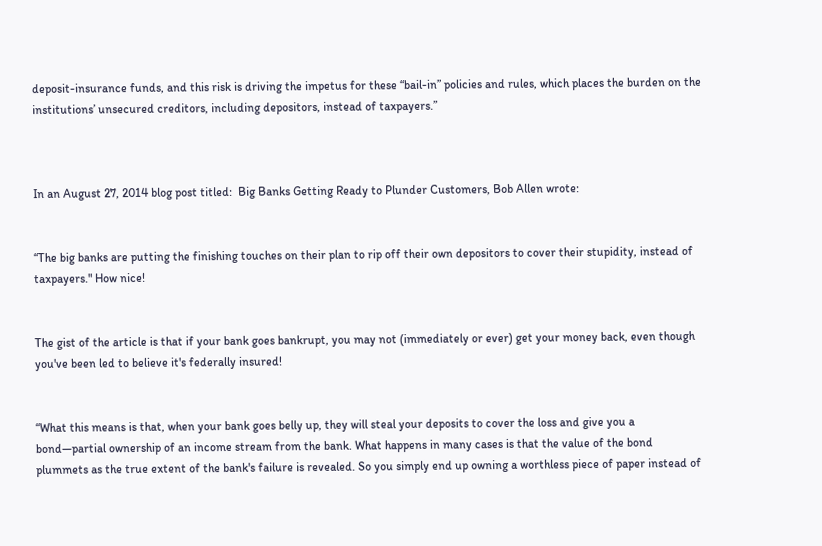deposit-insurance funds, and this risk is driving the impetus for these “bail-in” policies and rules, which places the burden on the institutions’ unsecured creditors, including depositors, instead of taxpayers.”



In an August 27, 2014 blog post titled:  Big Banks Getting Ready to Plunder Customers, Bob Allen wrote:


“The big banks are putting the finishing touches on their plan to rip off their own depositors to cover their stupidity, instead of taxpayers." How nice!


The gist of the article is that if your bank goes bankrupt, you may not (immediately or ever) get your money back, even though you've been led to believe it's federally insured!


“What this means is that, when your bank goes belly up, they will steal your deposits to cover the loss and give you a bond—partial ownership of an income stream from the bank. What happens in many cases is that the value of the bond plummets as the true extent of the bank's failure is revealed. So you simply end up owning a worthless piece of paper instead of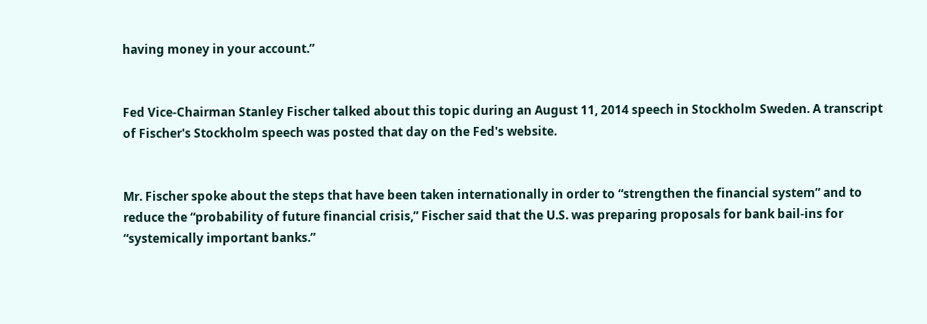having money in your account.”


Fed Vice-Chairman Stanley Fischer talked about this topic during an August 11, 2014 speech in Stockholm Sweden. A transcript of Fischer's Stockholm speech was posted that day on the Fed's website.


Mr. Fischer spoke about the steps that have been taken internationally in order to “strengthen the financial system” and to reduce the “probability of future financial crisis,” Fischer said that the U.S. was preparing proposals for bank bail-ins for “systemically important banks.”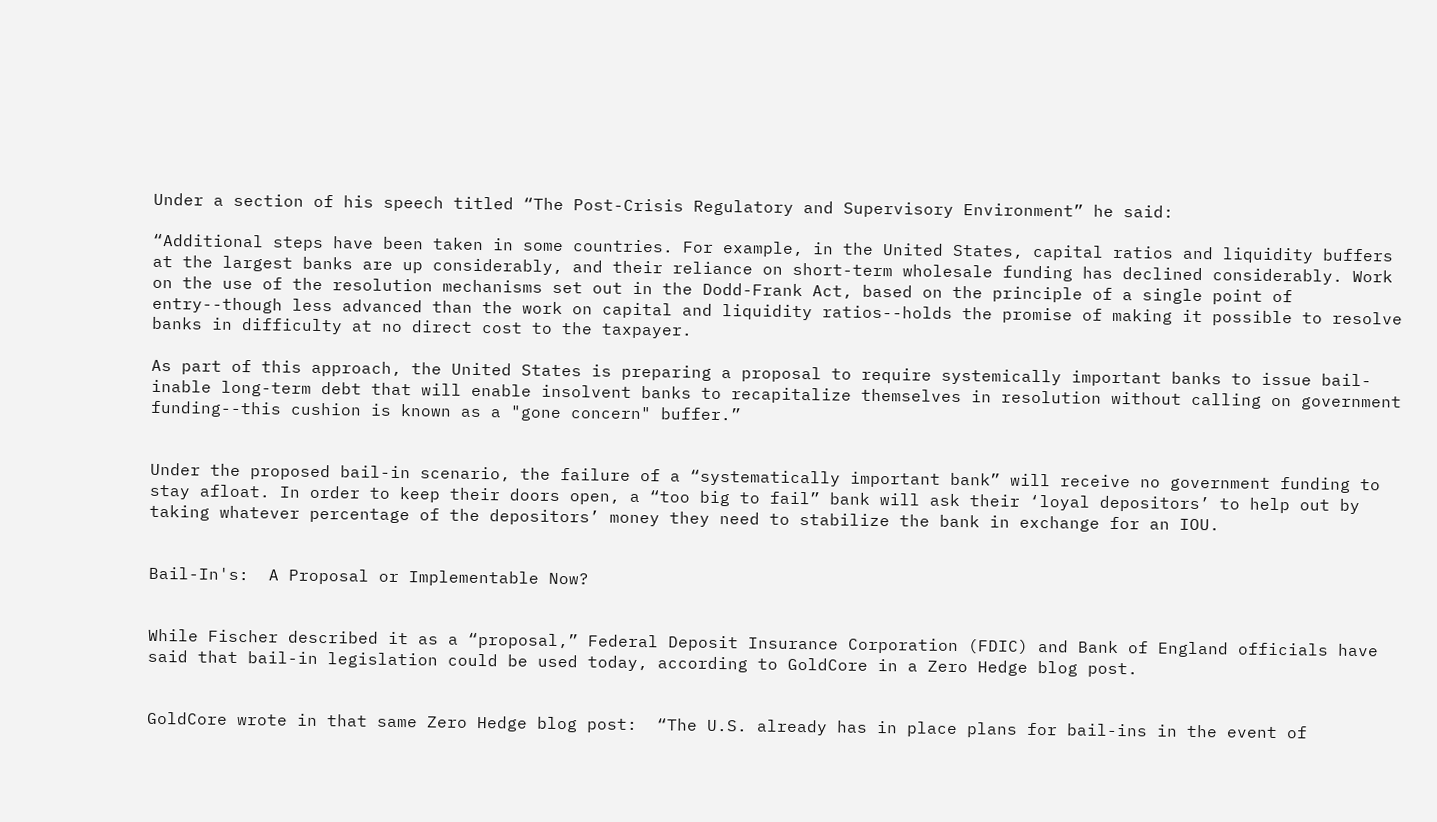Under a section of his speech titled “The Post-Crisis Regulatory and Supervisory Environment” he said:

“Additional steps have been taken in some countries. For example, in the United States, capital ratios and liquidity buffers at the largest banks are up considerably, and their reliance on short-term wholesale funding has declined considerably. Work on the use of the resolution mechanisms set out in the Dodd-Frank Act, based on the principle of a single point of entry--though less advanced than the work on capital and liquidity ratios--holds the promise of making it possible to resolve banks in difficulty at no direct cost to the taxpayer.

As part of this approach, the United States is preparing a proposal to require systemically important banks to issue bail-inable long-term debt that will enable insolvent banks to recapitalize themselves in resolution without calling on government funding--this cushion is known as a "gone concern" buffer.”


Under the proposed bail-in scenario, the failure of a “systematically important bank” will receive no government funding to stay afloat. In order to keep their doors open, a “too big to fail” bank will ask their ‘loyal depositors’ to help out by taking whatever percentage of the depositors’ money they need to stabilize the bank in exchange for an IOU.


Bail-In's:  A Proposal or Implementable Now?


While Fischer described it as a “proposal,” Federal Deposit Insurance Corporation (FDIC) and Bank of England officials have said that bail-in legislation could be used today, according to GoldCore in a Zero Hedge blog post.


GoldCore wrote in that same Zero Hedge blog post:  “The U.S. already has in place plans for bail-ins in the event of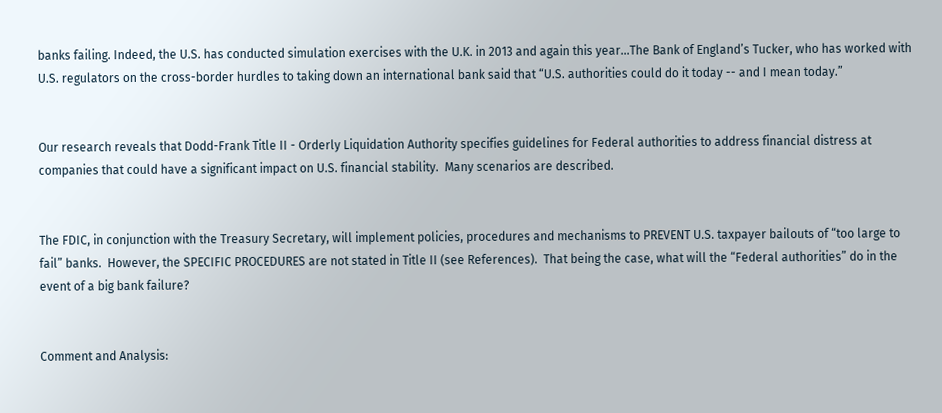banks failing. Indeed, the U.S. has conducted simulation exercises with the U.K. in 2013 and again this year...The Bank of England’s Tucker, who has worked with U.S. regulators on the cross-border hurdles to taking down an international bank said that “U.S. authorities could do it today -- and I mean today.”


Our research reveals that Dodd-Frank Title II - Orderly Liquidation Authority specifies guidelines for Federal authorities to address financial distress at companies that could have a significant impact on U.S. financial stability.  Many scenarios are described.


The FDIC, in conjunction with the Treasury Secretary, will implement policies, procedures and mechanisms to PREVENT U.S. taxpayer bailouts of “too large to fail” banks.  However, the SPECIFIC PROCEDURES are not stated in Title II (see References).  That being the case, what will the “Federal authorities” do in the event of a big bank failure?


Comment and Analysis: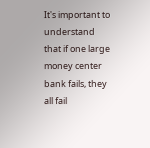It's important to understand that if one large money center bank fails, they all fail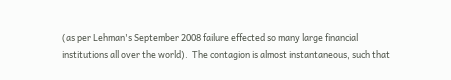(as per Lehman's September 2008 failure effected so many large financial institutions all over the world).  The contagion is almost instantaneous, such that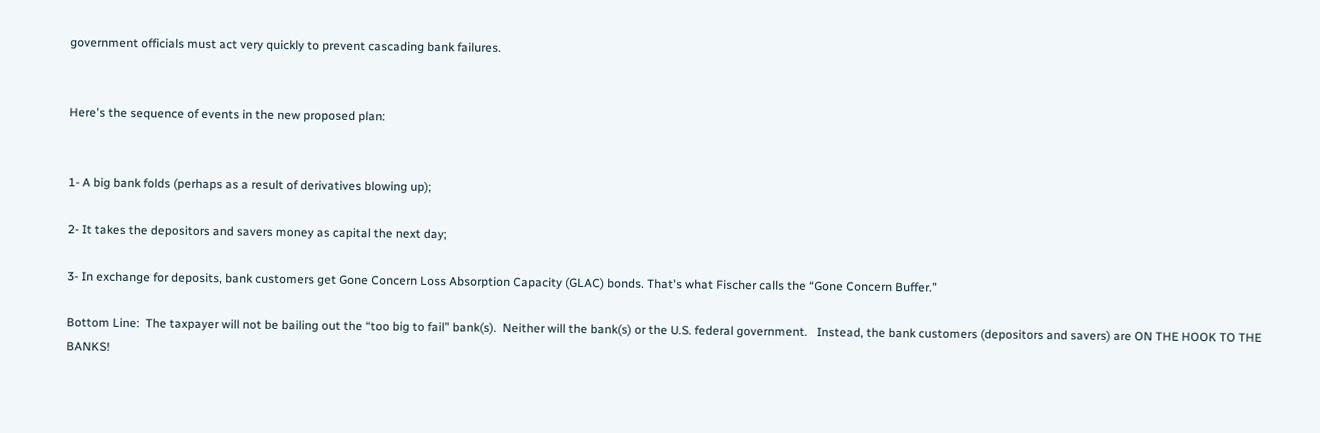government officials must act very quickly to prevent cascading bank failures.


Here's the sequence of events in the new proposed plan:


1- A big bank folds (perhaps as a result of derivatives blowing up);

2- It takes the depositors and savers money as capital the next day;

3- In exchange for deposits, bank customers get Gone Concern Loss Absorption Capacity (GLAC) bonds. That's what Fischer calls the “Gone Concern Buffer.”

Bottom Line:  The taxpayer will not be bailing out the “too big to fail” bank(s).  Neither will the bank(s) or the U.S. federal government.   Instead, the bank customers (depositors and savers) are ON THE HOOK TO THE BANKS!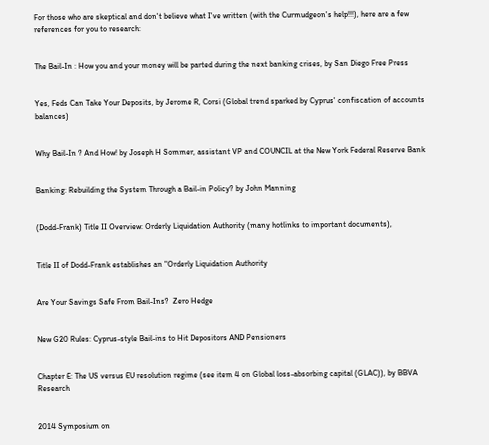For those who are skeptical and don't believe what I've written (with the Curmudgeon's help!!!), here are a few references for you to research:


The Bail-In : How you and your money will be parted during the next banking crises, by San Diego Free Press


Yes, Feds Can Take Your Deposits, by Jerome R, Corsi (Global trend sparked by Cyprus' confiscation of accounts balances)


Why Bail-In ? And How! by Joseph H Sommer, assistant VP and COUNCIL at the New York Federal Reserve Bank


Banking: Rebuilding the System Through a Bail-in Policy? by John Manning


(Dodd-Frank) Title II Overview: Orderly Liquidation Authority (many hotlinks to important documents),


Title II of Dodd-Frank establishes an "Orderly Liquidation Authority


Are Your Savings Safe From Bail-Ins?  Zero Hedge


New G20 Rules: Cyprus-style Bail-ins to Hit Depositors AND Pensioners


Chapter E: The US versus EU resolution regime (see item 4 on Global loss-absorbing capital (GLAC)), by BBVA Research


2014 Symposium on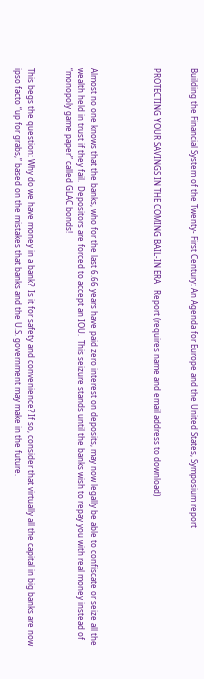Building the Financial System of the Twenty- First Century: An Agenda for Europe and the United States, Symposium report


PROTECTING YOUR SAVINGS IN THE COMING BAIL-IN ERA   Report (requires name and email address to download)




Almost no one knows that the banks, who for the last 6.66 years have paid zero interest on deposits, may now legally be able to confiscate or seize all the wealth held in trust if they fail.  Depositors are forced to accept an IOU.  This seizure stands until the banks wish to repay you with real money instead of “monopoly game paper” called GLAC bonds!


This begs the question: Why do we have money in a bank?  Is it for safety and convenience? If so, consider that virtually all the capital in big banks are now ipso facto “up for grabs,” based on the mistakes that banks and the U.S. government may make in the future.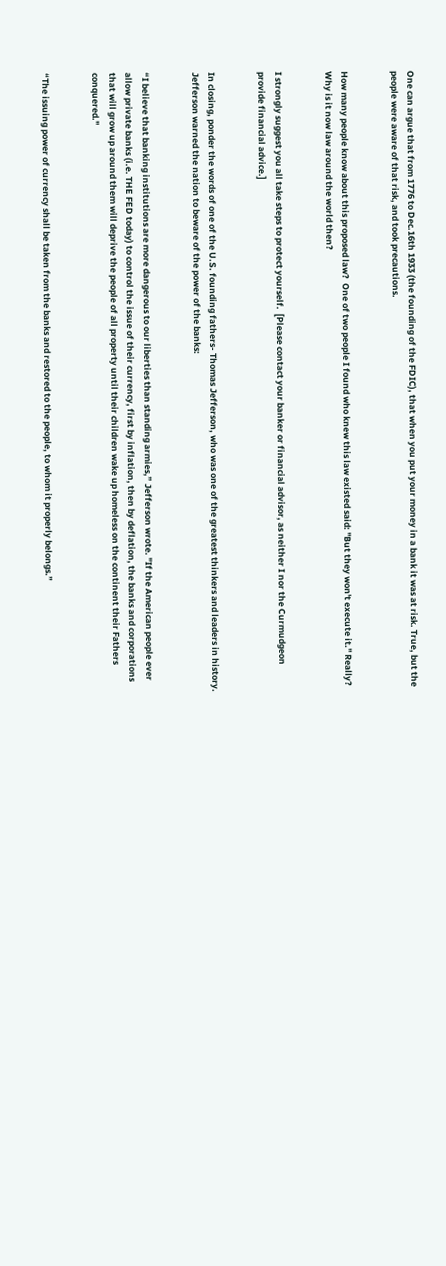One can argue that from 1776 to Dec.16th 1933 (the founding of the FDIC), that when you put your money in a bank it was at risk. True, but the people were aware of that risk, and took precautions.


How many people know about this proposed law?  One of two people I found who knew this law existed said: "But they won't execute it." Really? Why is it now law around the world then?


I strongly suggest you all take steps to protect yourself.  [Please contact your banker or financial advisor, as neither I nor the Curmudgeon provide financial advice.]


In closing, ponder the words of one of the U.S. founding fathers- Thomas Jefferson, who was one of the greatest thinkers and leaders in history.  Jefferson warned the nation to beware of the power of the banks:


“I believe that banking institutions are more dangerous to our liberties than standing armies,” Jefferson wrote. "If the American people ever allow private banks (i.e. THE FED today) to control the issue of their currency, first by inflation, then by deflation, the banks and corporations that will grow up around them will deprive the people of all property until their children wake up homeless on the continent their Fathers conquered."


“The issuing power of currency shall be taken from the banks and restored to the people, to whom it properly belongs.”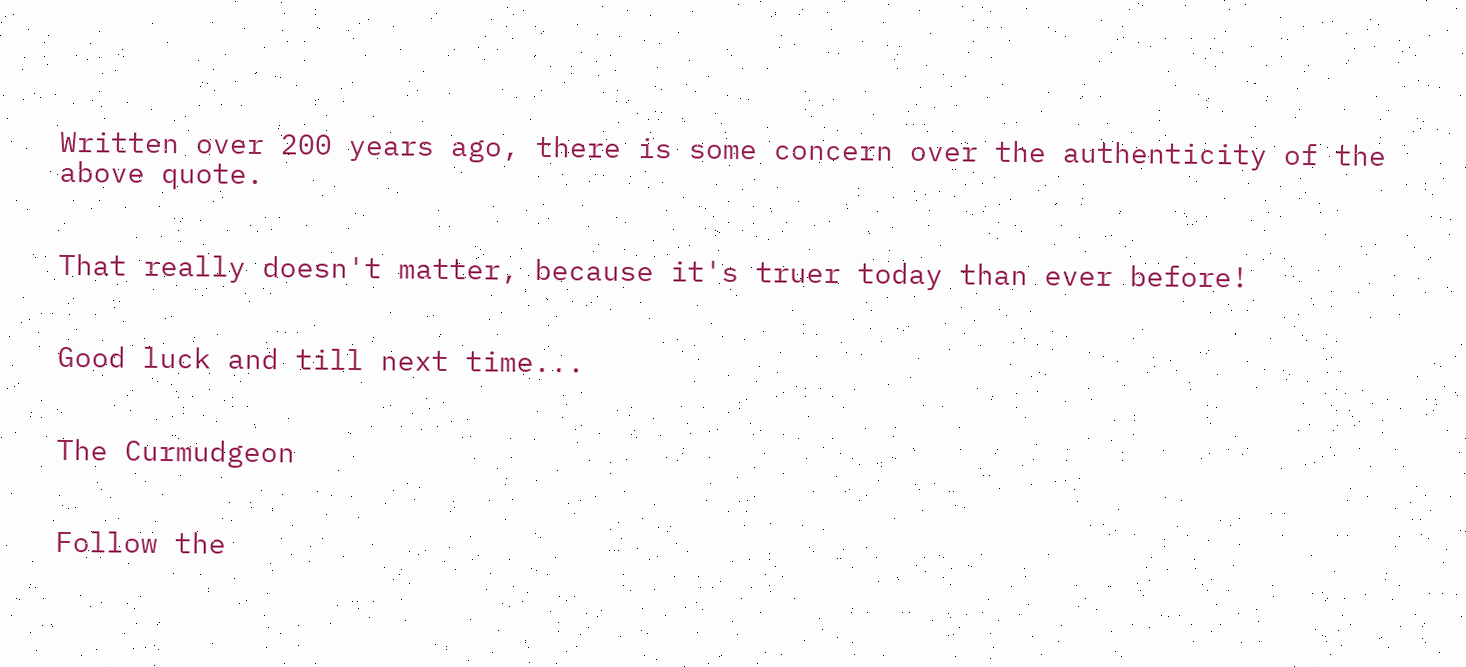Written over 200 years ago, there is some concern over the authenticity of the above quote.


That really doesn't matter, because it's truer today than ever before!


Good luck and till next time...


The Curmudgeon


Follow the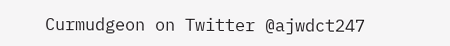Curmudgeon on Twitter @ajwdct247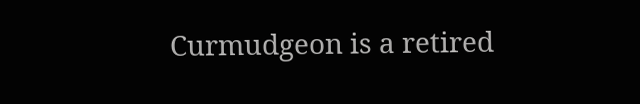Curmudgeon is a retired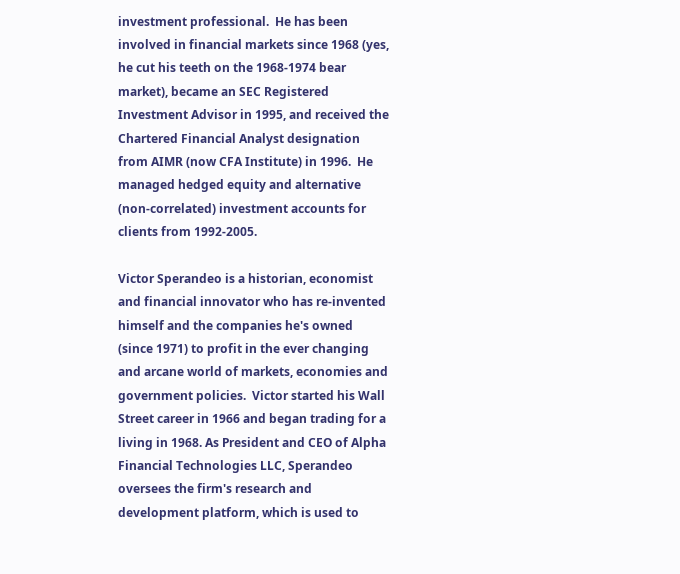investment professional.  He has been involved in financial markets since 1968 (yes, he cut his teeth on the 1968-1974 bear market), became an SEC Registered Investment Advisor in 1995, and received the Chartered Financial Analyst designation from AIMR (now CFA Institute) in 1996.  He managed hedged equity and alternative (non-correlated) investment accounts for clients from 1992-2005.

Victor Sperandeo is a historian, economist and financial innovator who has re-invented himself and the companies he's owned (since 1971) to profit in the ever changing and arcane world of markets, economies and government policies.  Victor started his Wall Street career in 1966 and began trading for a living in 1968. As President and CEO of Alpha Financial Technologies LLC, Sperandeo oversees the firm's research and development platform, which is used to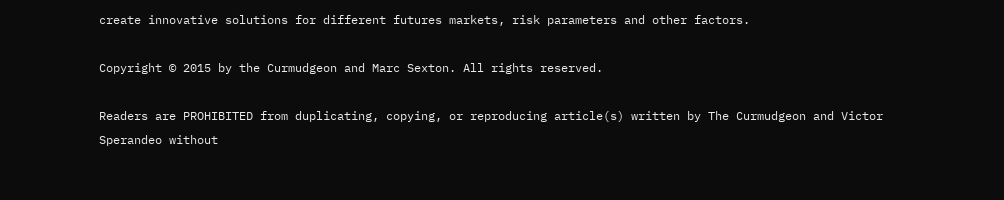create innovative solutions for different futures markets, risk parameters and other factors.

Copyright © 2015 by the Curmudgeon and Marc Sexton. All rights reserved.

Readers are PROHIBITED from duplicating, copying, or reproducing article(s) written by The Curmudgeon and Victor Sperandeo without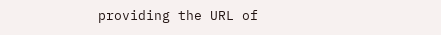providing the URL of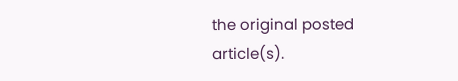the original posted article(s).